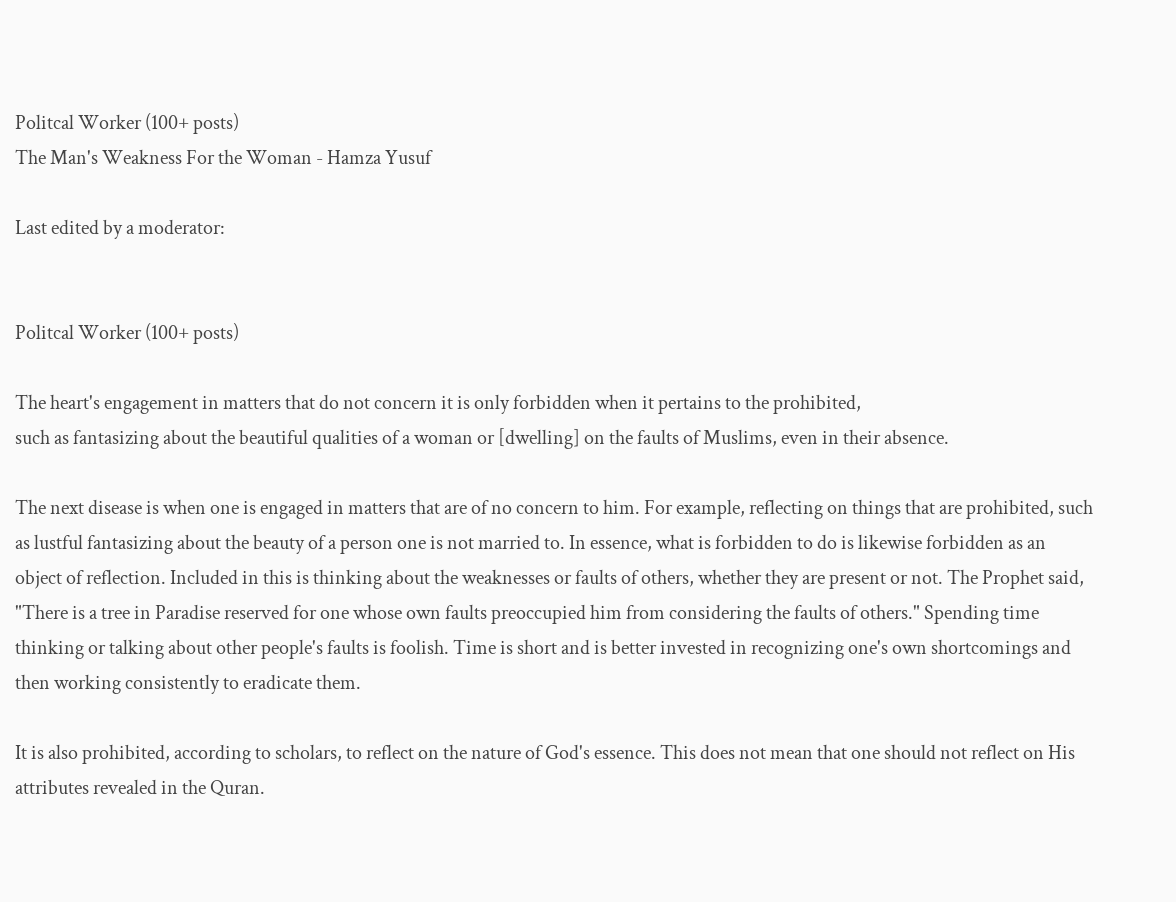Politcal Worker (100+ posts)
The Man's Weakness For the Woman - Hamza Yusuf

Last edited by a moderator:


Politcal Worker (100+ posts)

The heart's engagement in matters that do not concern it is only forbidden when it pertains to the prohibited,
such as fantasizing about the beautiful qualities of a woman or [dwelling] on the faults of Muslims, even in their absence.

The next disease is when one is engaged in matters that are of no concern to him. For example, reflecting on things that are prohibited, such as lustful fantasizing about the beauty of a person one is not married to. In essence, what is forbidden to do is likewise forbidden as an object of reflection. Included in this is thinking about the weaknesses or faults of others, whether they are present or not. The Prophet said, "There is a tree in Paradise reserved for one whose own faults preoccupied him from considering the faults of others." Spending time thinking or talking about other people's faults is foolish. Time is short and is better invested in recognizing one's own shortcomings and then working consistently to eradicate them.

It is also prohibited, according to scholars, to reflect on the nature of God's essence. This does not mean that one should not reflect on His attributes revealed in the Quran.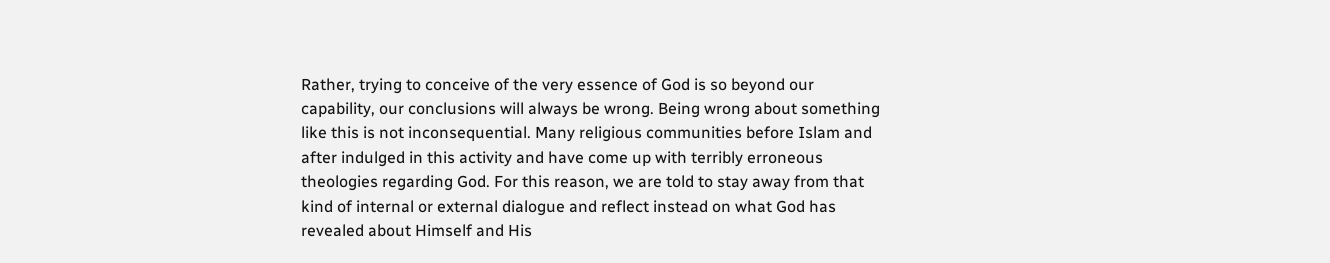Rather, trying to conceive of the very essence of God is so beyond our capability, our conclusions will always be wrong. Being wrong about something like this is not inconsequential. Many religious communities before Islam and after indulged in this activity and have come up with terribly erroneous theologies regarding God. For this reason, we are told to stay away from that kind of internal or external dialogue and reflect instead on what God has revealed about Himself and His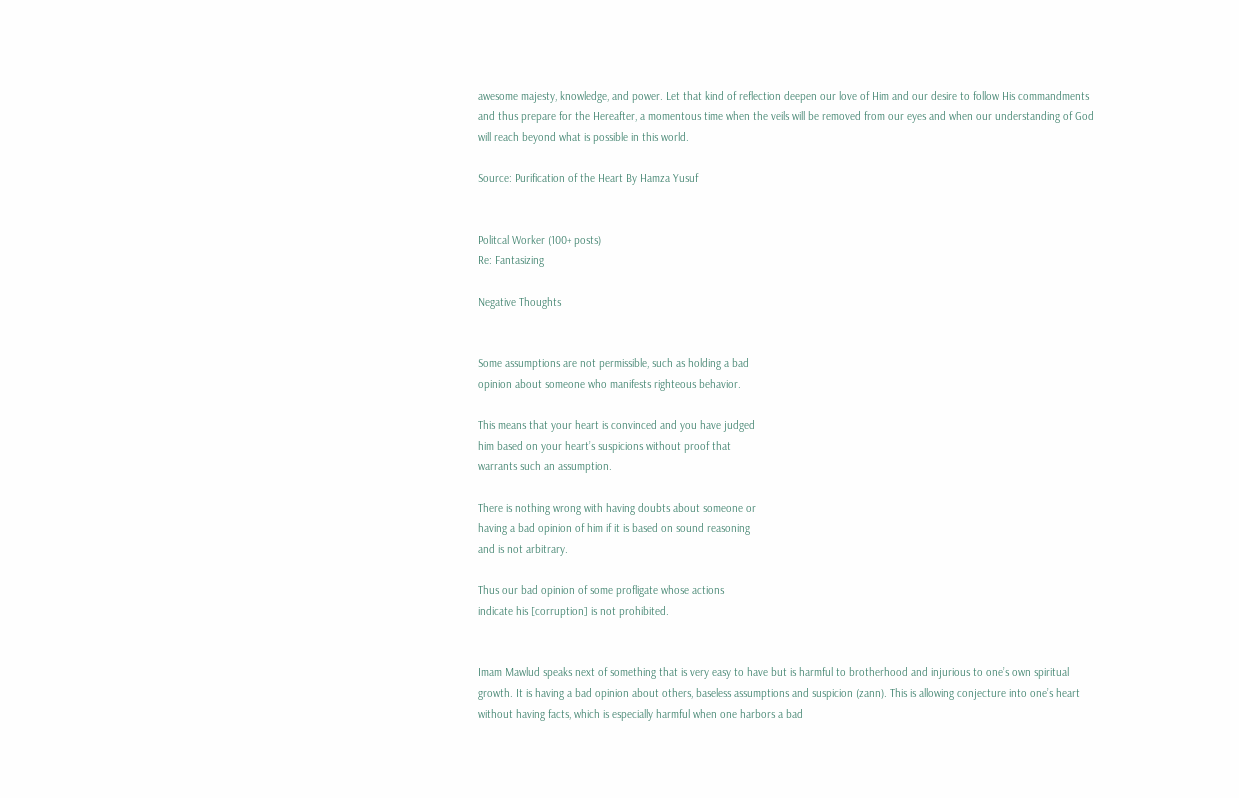awesome majesty, knowledge, and power. Let that kind of reflection deepen our love of Him and our desire to follow His commandments and thus prepare for the Hereafter, a momentous time when the veils will be removed from our eyes and when our understanding of God will reach beyond what is possible in this world.

Source: Purification of the Heart By Hamza Yusuf


Politcal Worker (100+ posts)
Re: Fantasizing

Negative Thoughts


Some assumptions are not permissible, such as holding a bad
opinion about someone who manifests righteous behavior.

This means that your heart is convinced and you have judged
him based on your heart’s suspicions without proof that
warrants such an assumption.

There is nothing wrong with having doubts about someone or
having a bad opinion of him if it is based on sound reasoning
and is not arbitrary.

Thus our bad opinion of some profligate whose actions
indicate his [corruption] is not prohibited.


Imam Mawlud speaks next of something that is very easy to have but is harmful to brotherhood and injurious to one’s own spiritual growth. It is having a bad opinion about others, baseless assumptions and suspicion (zann). This is allowing conjecture into one’s heart without having facts, which is especially harmful when one harbors a bad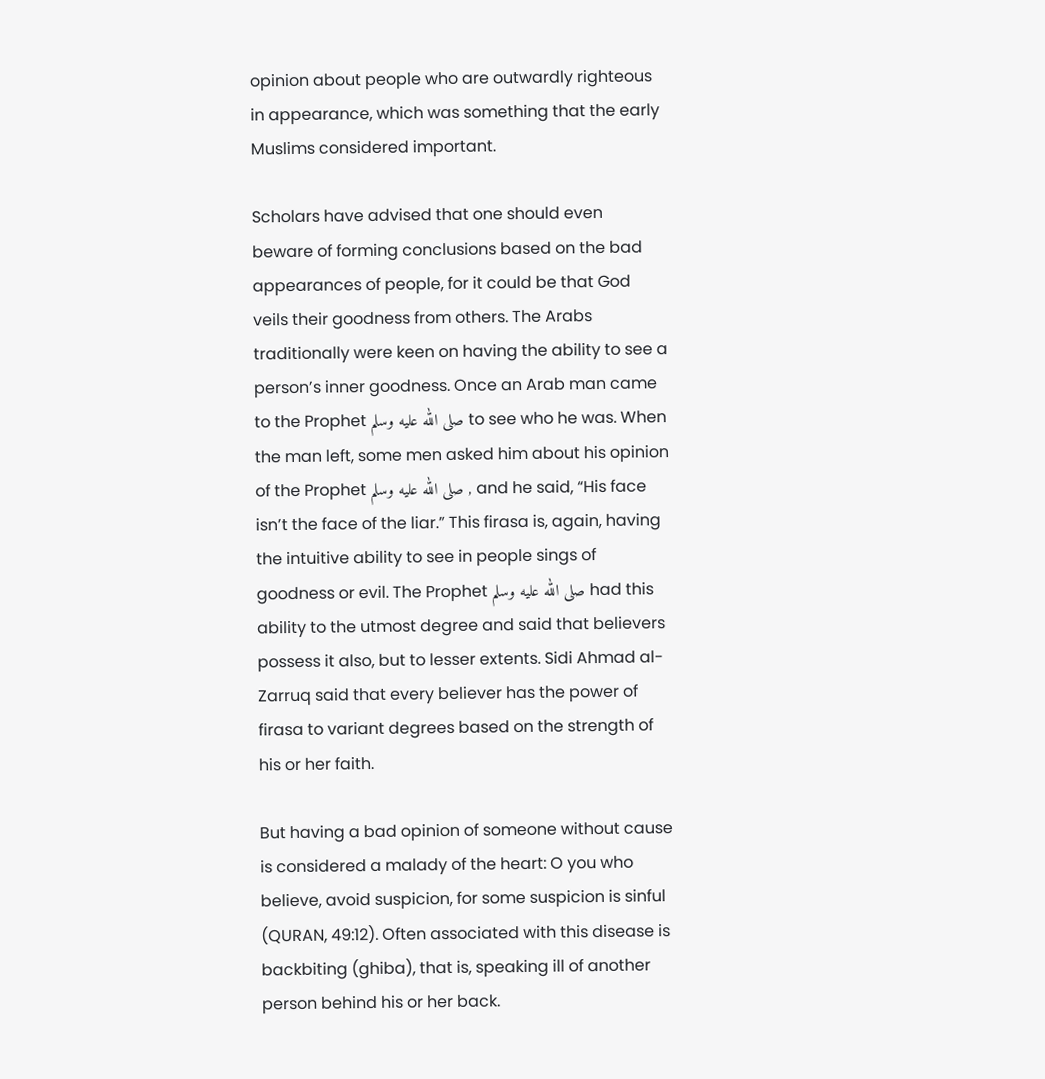opinion about people who are outwardly righteous in appearance, which was something that the early Muslims considered important.

Scholars have advised that one should even beware of forming conclusions based on the bad appearances of people, for it could be that God veils their goodness from others. The Arabs traditionally were keen on having the ability to see a person’s inner goodness. Once an Arab man came to the Prophet صلى الله عليه وسلم to see who he was. When the man left, some men asked him about his opinion of the Prophet صلى الله عليه وسلم , and he said, “His face isn’t the face of the liar.” This firasa is, again, having the intuitive ability to see in people sings of goodness or evil. The Prophet صلى الله عليه وسلم had this ability to the utmost degree and said that believers possess it also, but to lesser extents. Sidi Ahmad al-Zarruq said that every believer has the power of firasa to variant degrees based on the strength of his or her faith.

But having a bad opinion of someone without cause is considered a malady of the heart: O you who believe, avoid suspicion, for some suspicion is sinful (QURAN, 49:12). Often associated with this disease is backbiting (ghiba), that is, speaking ill of another person behind his or her back.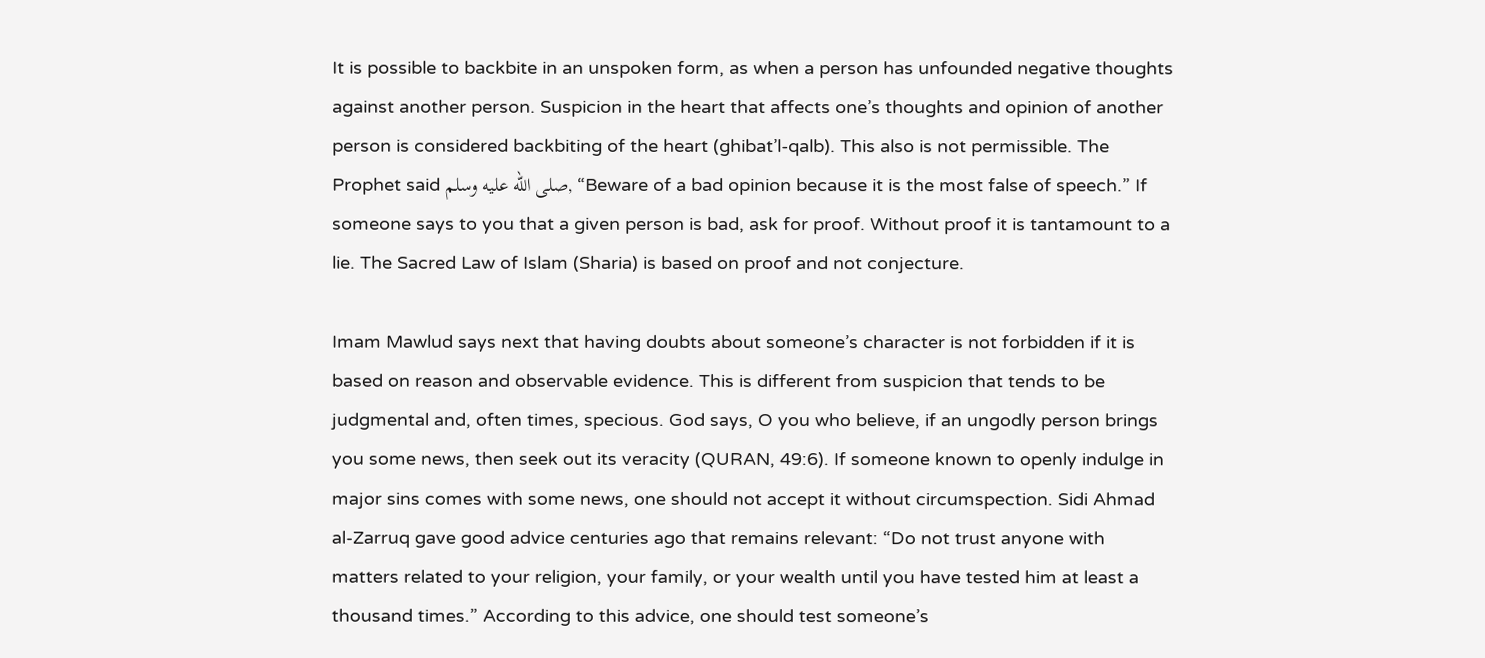It is possible to backbite in an unspoken form, as when a person has unfounded negative thoughts against another person. Suspicion in the heart that affects one’s thoughts and opinion of another person is considered backbiting of the heart (ghibat’l-qalb). This also is not permissible. The Prophet said صلى الله عليه وسلم, “Beware of a bad opinion because it is the most false of speech.” If someone says to you that a given person is bad, ask for proof. Without proof it is tantamount to a lie. The Sacred Law of Islam (Sharia) is based on proof and not conjecture.

Imam Mawlud says next that having doubts about someone’s character is not forbidden if it is based on reason and observable evidence. This is different from suspicion that tends to be judgmental and, often times, specious. God says, O you who believe, if an ungodly person brings you some news, then seek out its veracity (QURAN, 49:6). If someone known to openly indulge in major sins comes with some news, one should not accept it without circumspection. Sidi Ahmad al-Zarruq gave good advice centuries ago that remains relevant: “Do not trust anyone with matters related to your religion, your family, or your wealth until you have tested him at least a thousand times.” According to this advice, one should test someone’s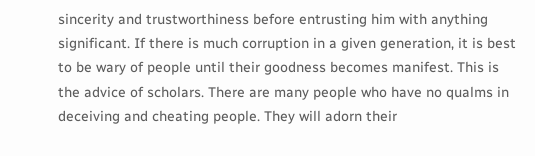sincerity and trustworthiness before entrusting him with anything significant. If there is much corruption in a given generation, it is best to be wary of people until their goodness becomes manifest. This is the advice of scholars. There are many people who have no qualms in deceiving and cheating people. They will adorn their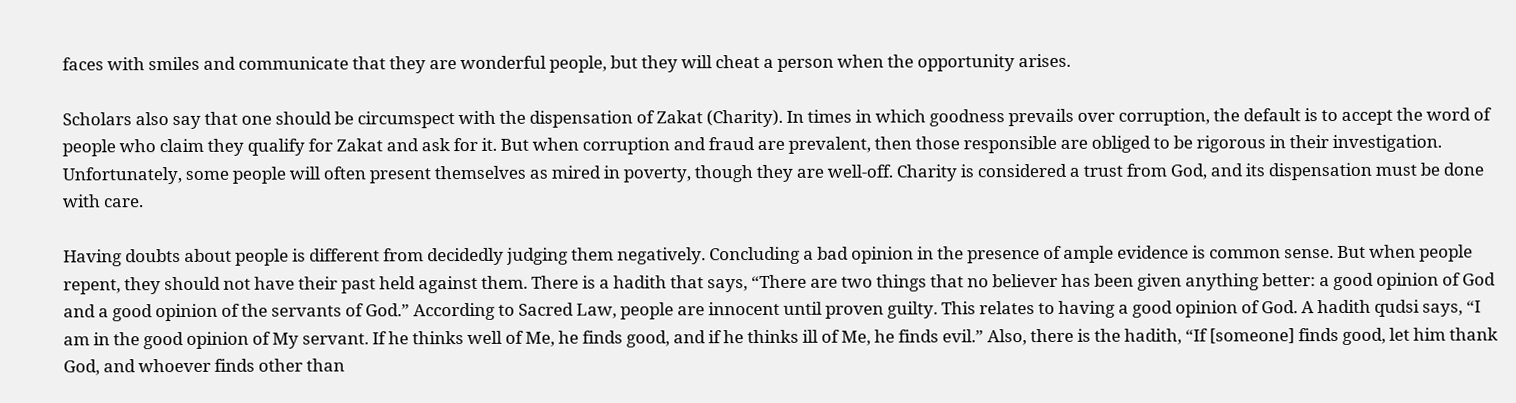faces with smiles and communicate that they are wonderful people, but they will cheat a person when the opportunity arises.

Scholars also say that one should be circumspect with the dispensation of Zakat (Charity). In times in which goodness prevails over corruption, the default is to accept the word of people who claim they qualify for Zakat and ask for it. But when corruption and fraud are prevalent, then those responsible are obliged to be rigorous in their investigation. Unfortunately, some people will often present themselves as mired in poverty, though they are well-off. Charity is considered a trust from God, and its dispensation must be done with care.

Having doubts about people is different from decidedly judging them negatively. Concluding a bad opinion in the presence of ample evidence is common sense. But when people repent, they should not have their past held against them. There is a hadith that says, “There are two things that no believer has been given anything better: a good opinion of God and a good opinion of the servants of God.” According to Sacred Law, people are innocent until proven guilty. This relates to having a good opinion of God. A hadith qudsi says, “I am in the good opinion of My servant. If he thinks well of Me, he finds good, and if he thinks ill of Me, he finds evil.” Also, there is the hadith, “If [someone] finds good, let him thank God, and whoever finds other than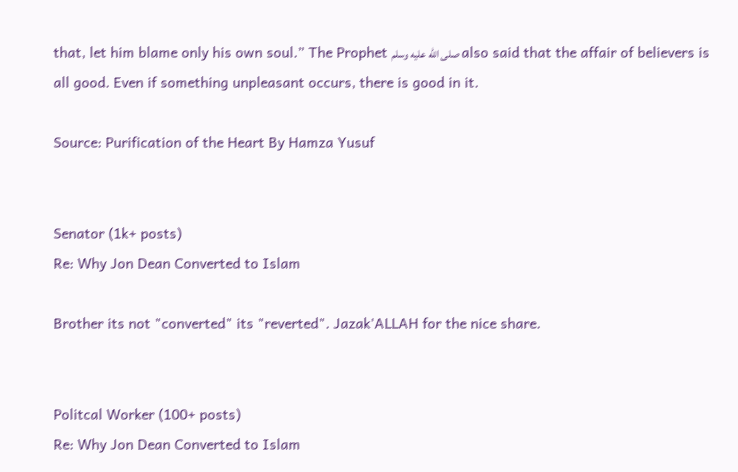that, let him blame only his own soul.” The Prophet صلى الله عليه وسلم also said that the affair of believers is all good. Even if something unpleasant occurs, there is good in it.

Source: Purification of the Heart By Hamza Yusuf


Senator (1k+ posts)
Re: Why Jon Dean Converted to Islam

Brother its not "converted" its "reverted". Jazak'ALLAH for the nice share.


Politcal Worker (100+ posts)
Re: Why Jon Dean Converted to Islam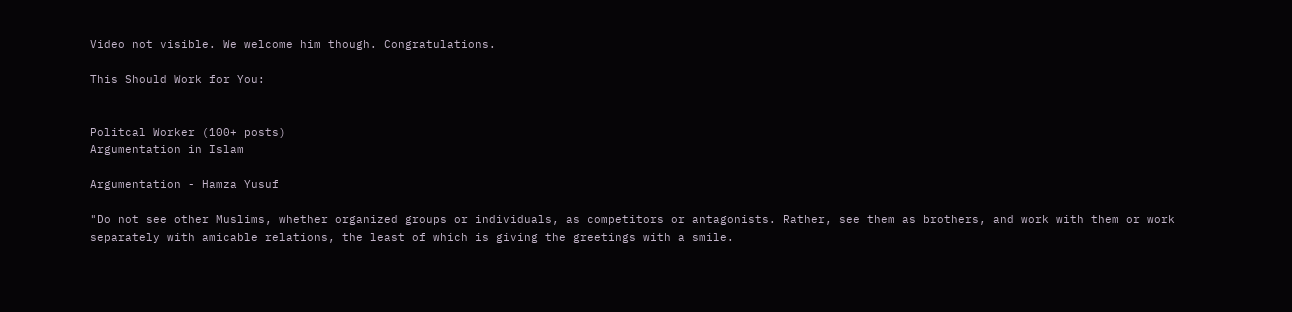Video not visible. We welcome him though. Congratulations.

This Should Work for You:


Politcal Worker (100+ posts)
Argumentation in Islam

Argumentation - Hamza Yusuf

"Do not see other Muslims, whether organized groups or individuals, as competitors or antagonists. Rather, see them as brothers, and work with them or work separately with amicable relations, the least of which is giving the greetings with a smile.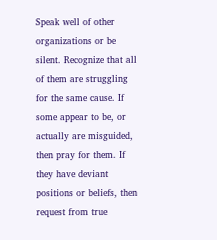Speak well of other organizations or be silent. Recognize that all of them are struggling for the same cause. If some appear to be, or actually are misguided, then pray for them. If they have deviant positions or beliefs, then request from true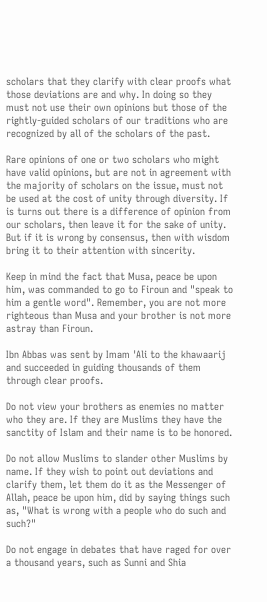scholars that they clarify with clear proofs what those deviations are and why. In doing so they must not use their own opinions but those of the rightly-guided scholars of our traditions who are recognized by all of the scholars of the past.

Rare opinions of one or two scholars who might have valid opinions, but are not in agreement with the majority of scholars on the issue, must not be used at the cost of unity through diversity. If is turns out there is a difference of opinion from our scholars, then leave it for the sake of unity. But if it is wrong by consensus, then with wisdom bring it to their attention with sincerity.

Keep in mind the fact that Musa, peace be upon him, was commanded to go to Firoun and "speak to him a gentle word". Remember, you are not more righteous than Musa and your brother is not more astray than Firoun.

Ibn Abbas was sent by Imam 'Ali to the khawaarij and succeeded in guiding thousands of them through clear proofs.

Do not view your brothers as enemies no matter who they are. If they are Muslims they have the sanctity of Islam and their name is to be honored.

Do not allow Muslims to slander other Muslims by name. If they wish to point out deviations and clarify them, let them do it as the Messenger of Allah, peace be upon him, did by saying things such as, "What is wrong with a people who do such and such?"

Do not engage in debates that have raged for over a thousand years, such as Sunni and Shia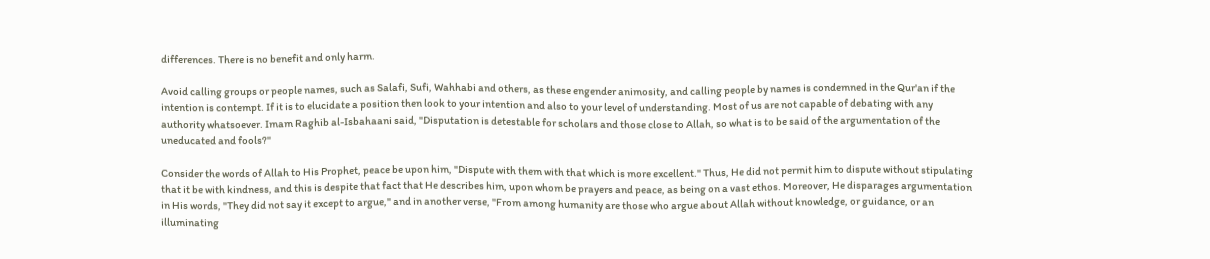differences. There is no benefit and only harm.

Avoid calling groups or people names, such as Salafi, Sufi, Wahhabi and others, as these engender animosity, and calling people by names is condemned in the Qur'an if the intention is contempt. If it is to elucidate a position then look to your intention and also to your level of understanding. Most of us are not capable of debating with any authority whatsoever. Imam Raghib al-Isbahaani said, "Disputation is detestable for scholars and those close to Allah, so what is to be said of the argumentation of the uneducated and fools?"

Consider the words of Allah to His Prophet, peace be upon him, "Dispute with them with that which is more excellent." Thus, He did not permit him to dispute without stipulating that it be with kindness, and this is despite that fact that He describes him, upon whom be prayers and peace, as being on a vast ethos. Moreover, He disparages argumentation in His words, "They did not say it except to argue," and in another verse, "From among humanity are those who argue about Allah without knowledge, or guidance, or an illuminating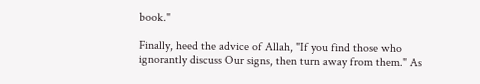book."

Finally, heed the advice of Allah, "If you find those who ignorantly discuss Our signs, then turn away from them." As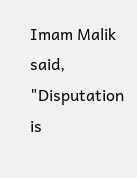Imam Malik said, "Disputation is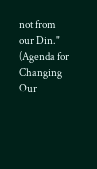not from our Din." (Agenda for Changing Our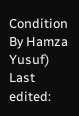Condition By Hamza Yusuf)
Last edited: